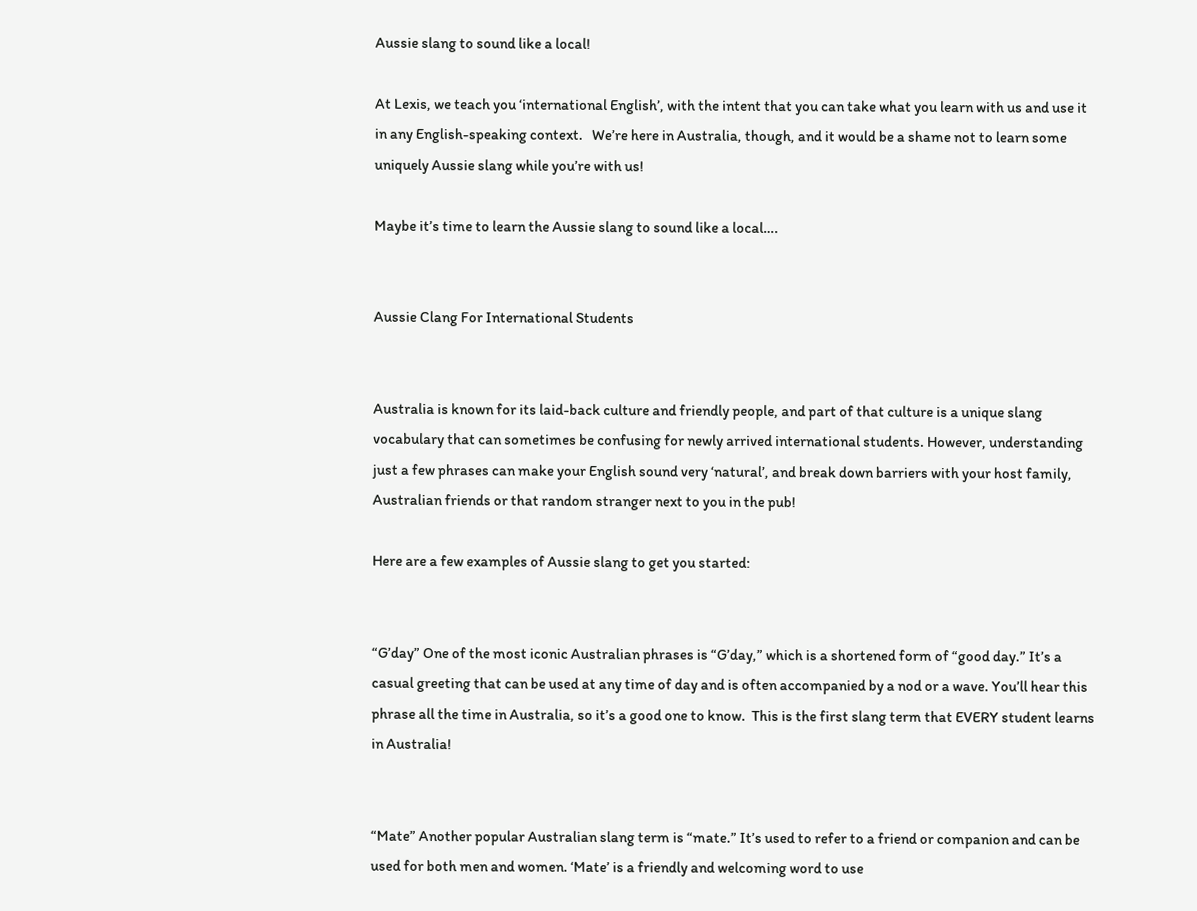Aussie slang to sound like a local!

At Lexis, we teach you ‘international English’, with the intent that you can take what you learn with us and use it in any English-speaking context.   We’re here in Australia, though, and it would be a shame not to learn some uniquely Aussie slang while you’re with us!

Maybe it’s time to learn the Aussie slang to sound like a local….


Aussie Clang For International Students


Australia is known for its laid-back culture and friendly people, and part of that culture is a unique slang vocabulary that can sometimes be confusing for newly arrived international students. However, understanding just a few phrases can make your English sound very ‘natural’, and break down barriers with your host family, Australian friends or that random stranger next to you in the pub!

Here are a few examples of Aussie slang to get you started:


“G’day” One of the most iconic Australian phrases is “G’day,” which is a shortened form of “good day.” It’s a casual greeting that can be used at any time of day and is often accompanied by a nod or a wave. You’ll hear this phrase all the time in Australia, so it’s a good one to know.  This is the first slang term that EVERY student learns in Australia!


“Mate” Another popular Australian slang term is “mate.” It’s used to refer to a friend or companion and can be used for both men and women. ‘Mate’ is a friendly and welcoming word to use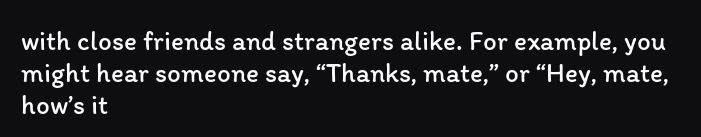with close friends and strangers alike. For example, you might hear someone say, “Thanks, mate,” or “Hey, mate, how’s it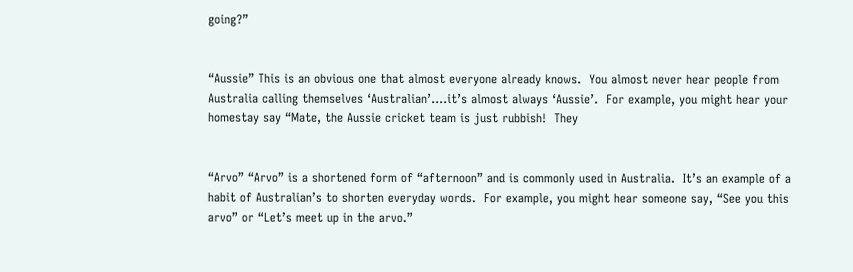going?”


“Aussie” This is an obvious one that almost everyone already knows.  You almost never hear people from Australia calling themselves ‘Australian’….it’s almost always ‘Aussie’.  For example, you might hear your homestay say “Mate, the Aussie cricket team is just rubbish!  They


“Arvo” “Arvo” is a shortened form of “afternoon” and is commonly used in Australia.  It’s an example of a habit of Australian’s to shorten everyday words.  For example, you might hear someone say, “See you this arvo” or “Let’s meet up in the arvo.”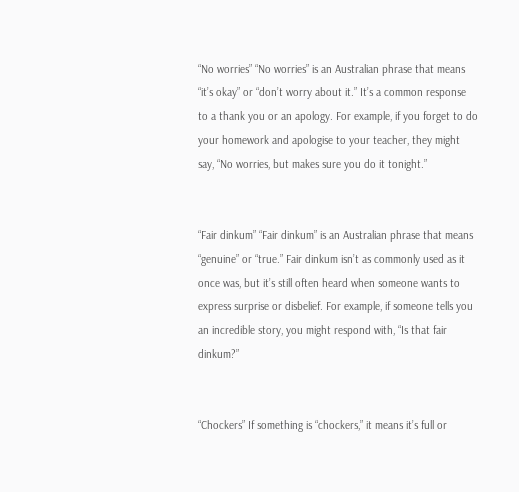“No worries” “No worries” is an Australian phrase that means “it’s okay” or “don’t worry about it.” It’s a common response to a thank you or an apology. For example, if you forget to do your homework and apologise to your teacher, they might say, “No worries, but makes sure you do it tonight.”


“Fair dinkum” “Fair dinkum” is an Australian phrase that means “genuine” or “true.” Fair dinkum isn’t as commonly used as it once was, but it’s still often heard when someone wants to express surprise or disbelief. For example, if someone tells you an incredible story, you might respond with, “Is that fair dinkum?”


“Chockers” If something is “chockers,” it means it’s full or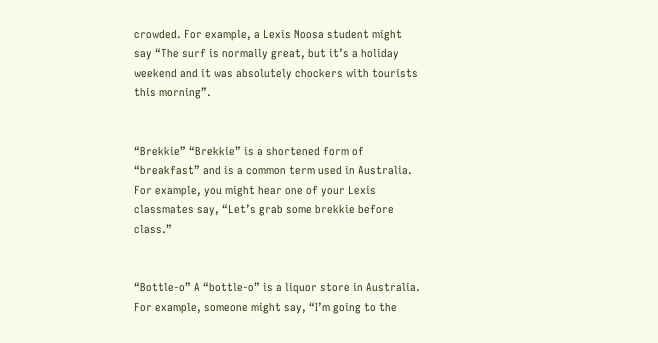crowded. For example, a Lexis Noosa student might say “The surf is normally great, but it’s a holiday weekend and it was absolutely chockers with tourists this morning”.


“Brekkie” “Brekkie” is a shortened form of “breakfast” and is a common term used in Australia. For example, you might hear one of your Lexis classmates say, “Let’s grab some brekkie before class.”


“Bottle-o” A “bottle-o” is a liquor store in Australia. For example, someone might say, “I’m going to the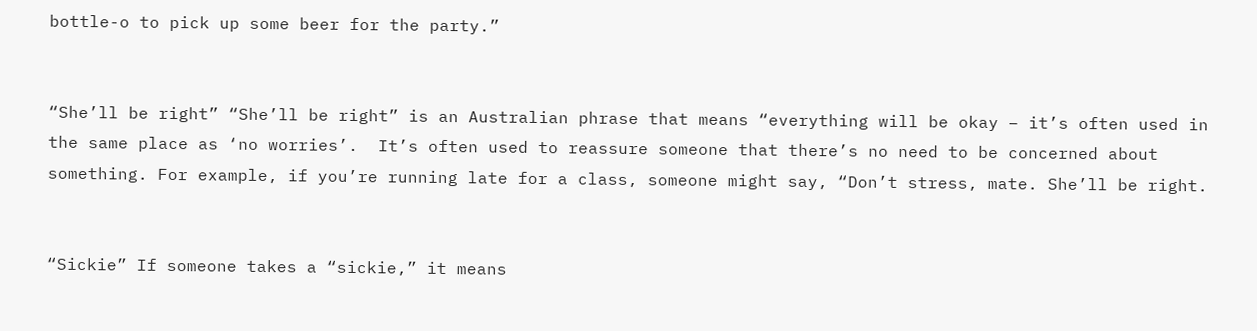bottle-o to pick up some beer for the party.”


“She’ll be right” “She’ll be right” is an Australian phrase that means “everything will be okay – it’s often used in the same place as ‘no worries’.  It’s often used to reassure someone that there’s no need to be concerned about something. For example, if you’re running late for a class, someone might say, “Don’t stress, mate. She’ll be right.


“Sickie” If someone takes a “sickie,” it means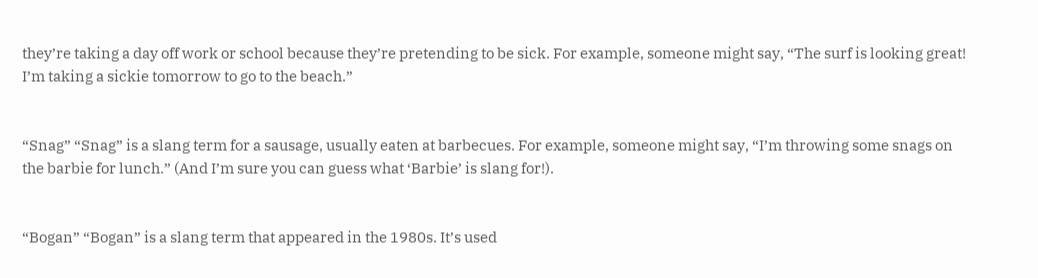they’re taking a day off work or school because they’re pretending to be sick. For example, someone might say, “The surf is looking great! I’m taking a sickie tomorrow to go to the beach.”


“Snag” “Snag” is a slang term for a sausage, usually eaten at barbecues. For example, someone might say, “I’m throwing some snags on the barbie for lunch.” (And I’m sure you can guess what ‘Barbie’ is slang for!).


“Bogan” “Bogan” is a slang term that appeared in the 1980s. It’s used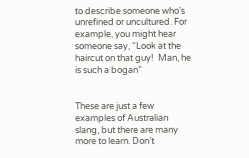to describe someone who’s unrefined or uncultured. For example, you might hear someone say, “Look at the haircut on that guy!  Man, he is such a bogan”


These are just a few examples of Australian slang, but there are many more to learn. Don’t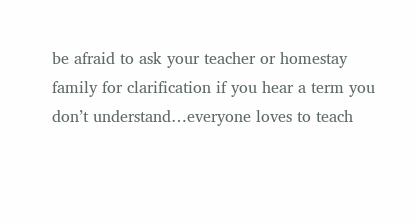be afraid to ask your teacher or homestay family for clarification if you hear a term you don’t understand…everyone loves to teach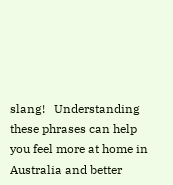slang!   Understanding these phrases can help you feel more at home in Australia and better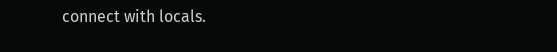connect with locals.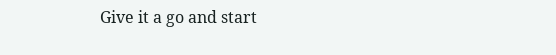Give it a go and start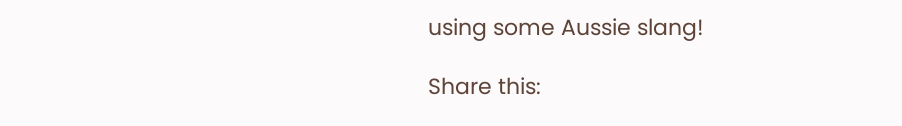using some Aussie slang!

Share this: